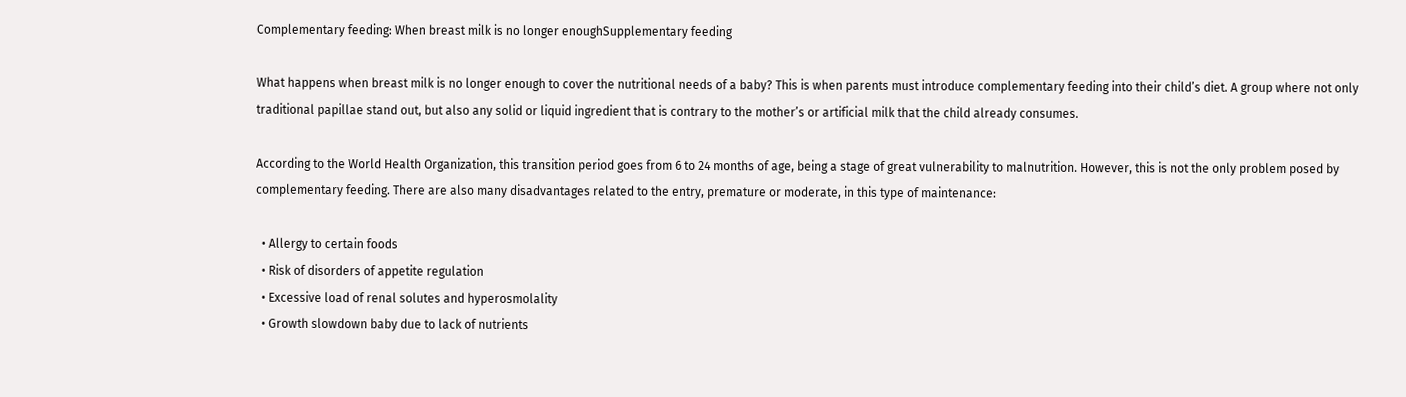Complementary feeding: When breast milk is no longer enoughSupplementary feeding

What happens when breast milk is no longer enough to cover the nutritional needs of a baby? This is when parents must introduce complementary feeding into their child’s diet. A group where not only traditional papillae stand out, but also any solid or liquid ingredient that is contrary to the mother’s or artificial milk that the child already consumes.

According to the World Health Organization, this transition period goes from 6 to 24 months of age, being a stage of great vulnerability to malnutrition. However, this is not the only problem posed by complementary feeding. There are also many disadvantages related to the entry, premature or moderate, in this type of maintenance:

  • Allergy to certain foods
  • Risk of disorders of appetite regulation
  • Excessive load of renal solutes and hyperosmolality
  • Growth slowdown baby due to lack of nutrients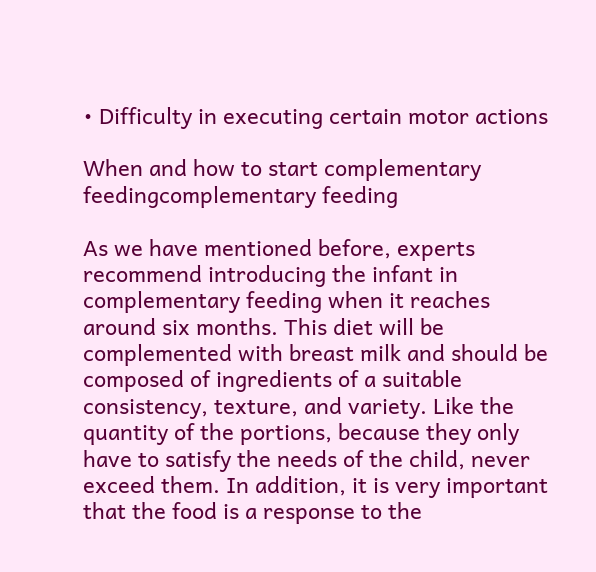• Difficulty in executing certain motor actions

When and how to start complementary feedingcomplementary feeding

As we have mentioned before, experts recommend introducing the infant in complementary feeding when it reaches around six months. This diet will be complemented with breast milk and should be composed of ingredients of a suitable consistency, texture, and variety. Like the quantity of the portions, because they only have to satisfy the needs of the child, never exceed them. In addition, it is very important that the food is a response to the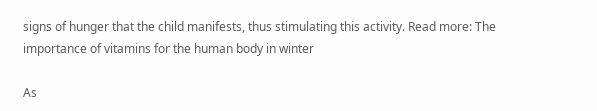signs of hunger that the child manifests, thus stimulating this activity. Read more: The importance of vitamins for the human body in winter

As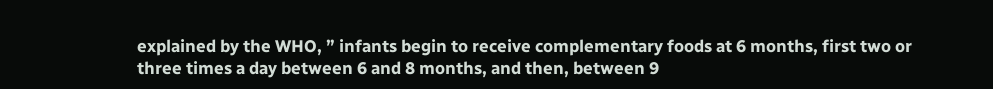explained by the WHO, ” infants begin to receive complementary foods at 6 months, first two or three times a day between 6 and 8 months, and then, between 9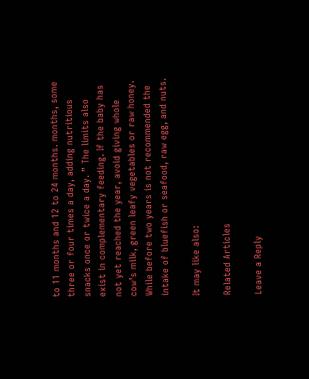to 11 months and 12 to 24 months. months, some three or four times a day, adding nutritious snacks once or twice a day. ” The limits also exist in complementary feeding. If the baby has not yet reached the year, avoid giving whole cow’s milk, green leafy vegetables or raw honey. While before two years is not recommended the intake of bluefish or seafood, raw egg, and nuts.

It may like also:

Related Articles

Leave a Reply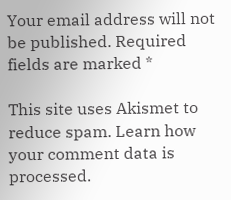Your email address will not be published. Required fields are marked *

This site uses Akismet to reduce spam. Learn how your comment data is processed.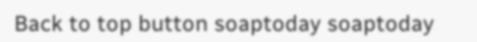Back to top button soaptoday soaptoday